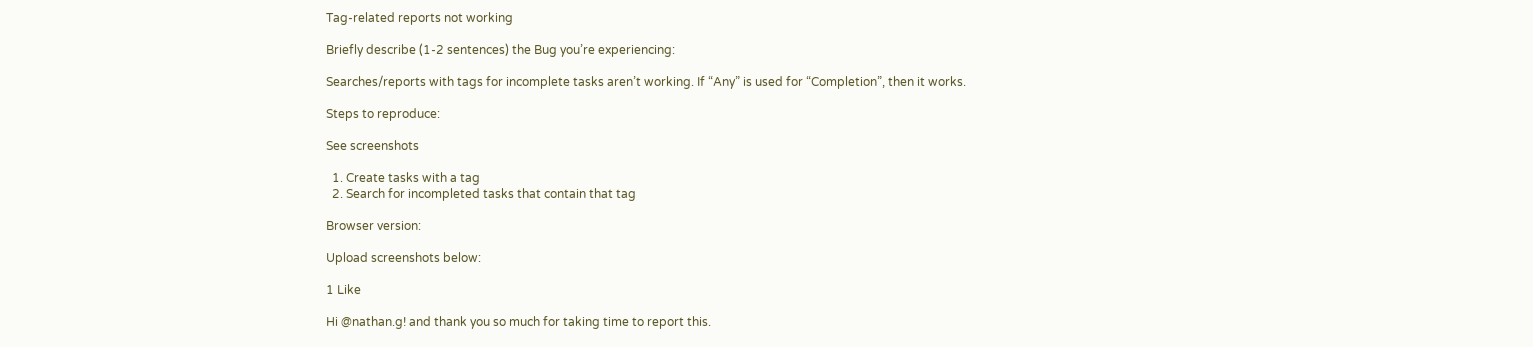Tag-related reports not working

Briefly describe (1-2 sentences) the Bug you’re experiencing:

Searches/reports with tags for incomplete tasks aren’t working. If “Any” is used for “Completion”, then it works.

Steps to reproduce:

See screenshots

  1. Create tasks with a tag
  2. Search for incompleted tasks that contain that tag

Browser version:

Upload screenshots below:

1 Like

Hi @nathan.g! and thank you so much for taking time to report this.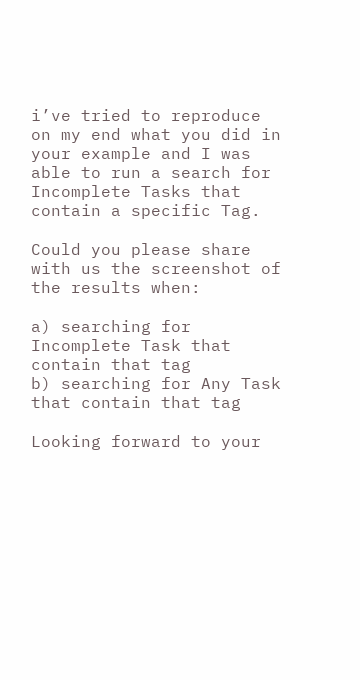i’ve tried to reproduce on my end what you did in your example and I was able to run a search for Incomplete Tasks that contain a specific Tag.

Could you please share with us the screenshot of the results when:

a) searching for Incomplete Task that contain that tag
b) searching for Any Task that contain that tag

Looking forward to your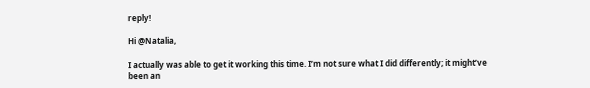reply!

Hi @Natalia,

I actually was able to get it working this time. I’m not sure what I did differently; it might’ve been an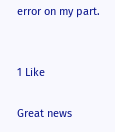error on my part.


1 Like

Great news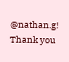@nathan.g! Thank you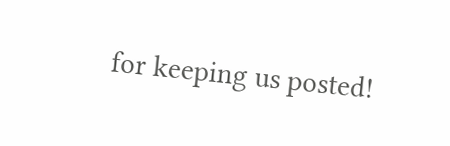for keeping us posted!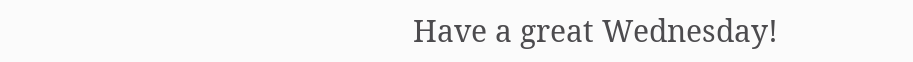Have a great Wednesday!